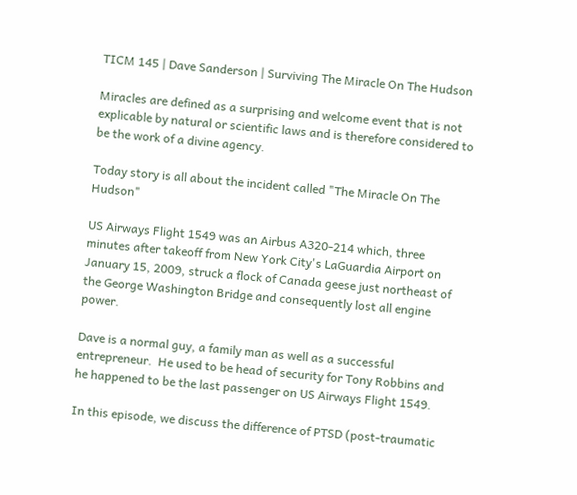TICM 145 | Dave Sanderson | Surviving The Miracle On The Hudson

Miracles are defined as a surprising and welcome event that is not explicable by natural or scientific laws and is therefore considered to be the work of a divine agency.

Today story is all about the incident called "The Miracle On The Hudson"

US Airways Flight 1549 was an Airbus A320-214 which, three minutes after takeoff from New York City's LaGuardia Airport on January 15, 2009, struck a flock of Canada geese just northeast of the George Washington Bridge and consequently lost all engine power.

Dave is a normal guy, a family man as well as a successful entrepreneur.  He used to be head of security for Tony Robbins and he happened to be the last passenger on US Airways Flight 1549.

In this episode, we discuss the difference of PTSD (post-traumatic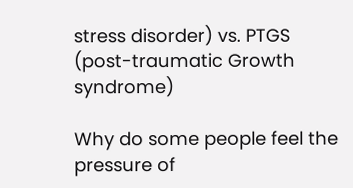stress disorder) vs. PTGS (post-traumatic Growth syndrome)

Why do some people feel the pressure of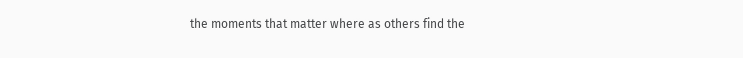the moments that matter where as others find the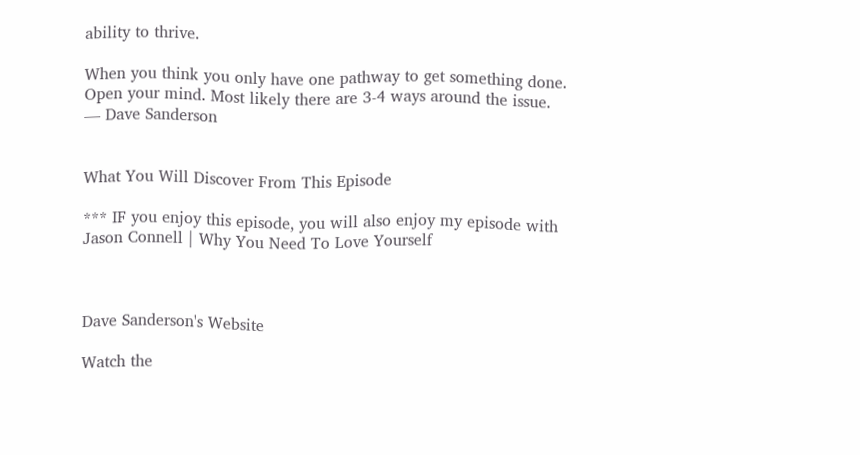ability to thrive.

When you think you only have one pathway to get something done. Open your mind. Most likely there are 3-4 ways around the issue.
— Dave Sanderson


What You Will Discover From This Episode

*** IF you enjoy this episode, you will also enjoy my episode with Jason Connell | Why You Need To Love Yourself



Dave Sanderson's Website

Watch the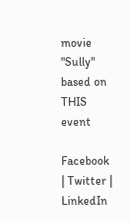movie "Sully" based on THIS event

Facebook | Twitter | LinkedIn